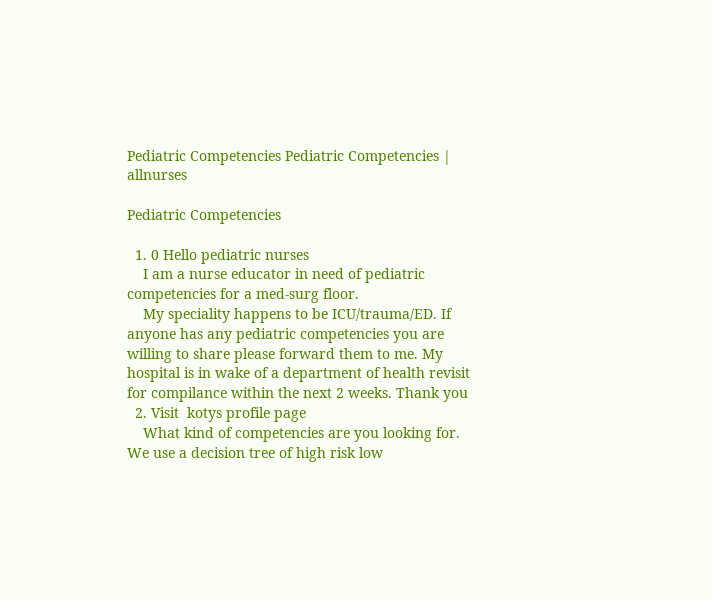Pediatric Competencies Pediatric Competencies | allnurses

Pediatric Competencies

  1. 0 Hello pediatric nurses
    I am a nurse educator in need of pediatric competencies for a med-surg floor.
    My speciality happens to be ICU/trauma/ED. If anyone has any pediatric competencies you are willing to share please forward them to me. My hospital is in wake of a department of health revisit for compilance within the next 2 weeks. Thank you
  2. Visit  kotys profile page
    What kind of competencies are you looking for. We use a decision tree of high risk low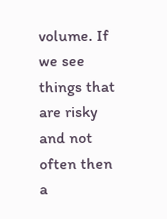volume. If we see things that are risky and not often then a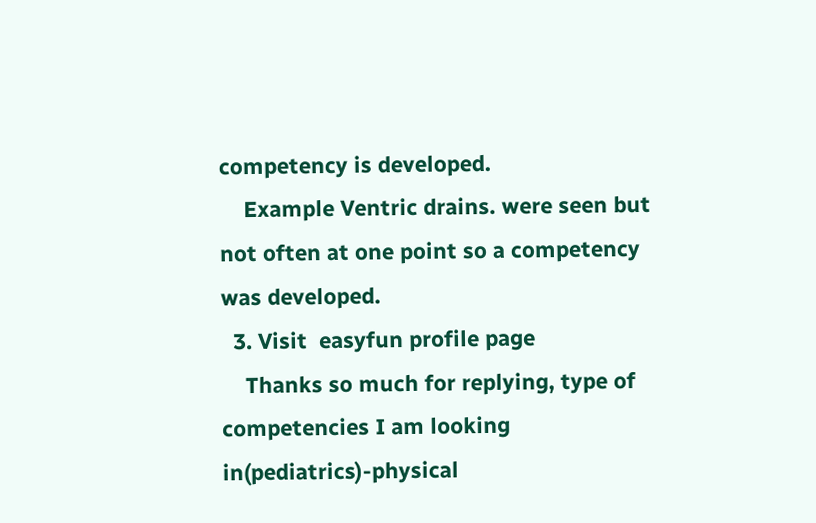competency is developed.
    Example Ventric drains. were seen but not often at one point so a competency was developed.
  3. Visit  easyfun profile page
    Thanks so much for replying, type of competencies I am looking in(pediatrics)-physical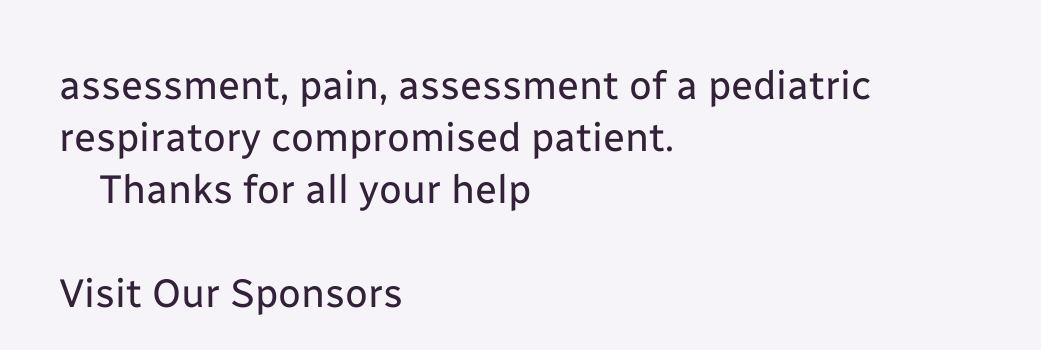assessment, pain, assessment of a pediatric respiratory compromised patient.
    Thanks for all your help

Visit Our Sponsors